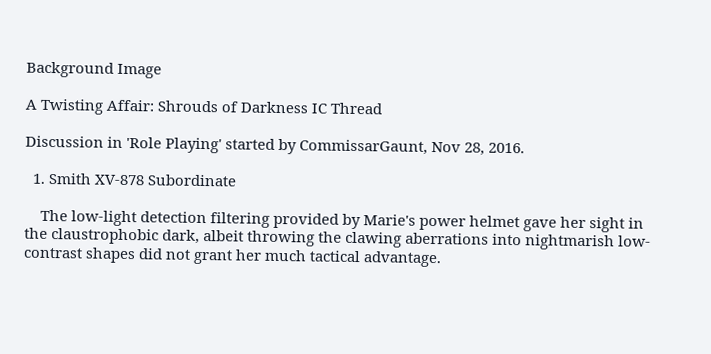Background Image

A Twisting Affair: Shrouds of Darkness IC Thread

Discussion in 'Role Playing' started by CommissarGaunt, Nov 28, 2016.

  1. Smith XV-878 Subordinate

    The low-light detection filtering provided by Marie's power helmet gave her sight in the claustrophobic dark, albeit throwing the clawing aberrations into nightmarish low-contrast shapes did not grant her much tactical advantage.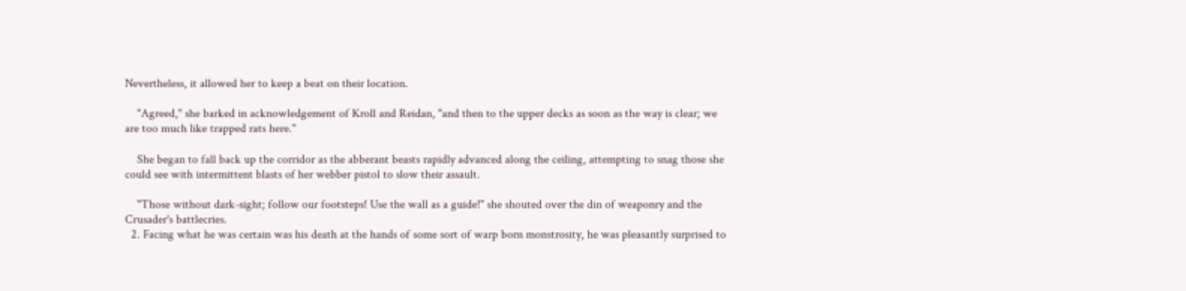Nevertheless, it allowed her to keep a beat on their location.

    "Agreed," she barked in acknowledgement of Kroll and Reidan, "and then to the upper decks as soon as the way is clear; we are too much like trapped rats here."

    She began to fall back up the corridor as the abberant beasts rapidly advanced along the ceiling, attempting to snag those she could see with intermittent blasts of her webber pistol to slow their assault.

    "Those without dark-sight; follow our footsteps! Use the wall as a guide!" she shouted over the din of weaponry and the Crusader's battlecries.
  2. Facing what he was certain was his death at the hands of some sort of warp born monstrosity, he was pleasantly surprised to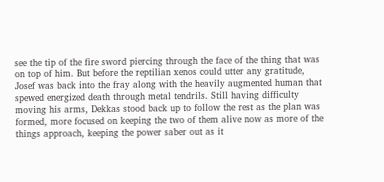see the tip of the fire sword piercing through the face of the thing that was on top of him. But before the reptilian xenos could utter any gratitude, Josef was back into the fray along with the heavily augmented human that spewed energized death through metal tendrils. Still having difficulty moving his arms, Dekkas stood back up to follow the rest as the plan was formed, more focused on keeping the two of them alive now as more of the things approach, keeping the power saber out as it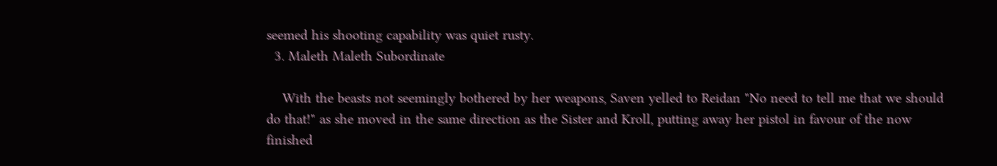seemed his shooting capability was quiet rusty.
  3. Maleth Maleth Subordinate

    With the beasts not seemingly bothered by her weapons, Saven yelled to Reidan "No need to tell me that we should do that!" as she moved in the same direction as the Sister and Kroll, putting away her pistol in favour of the now finished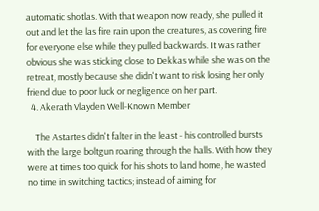automatic shotlas. With that weapon now ready, she pulled it out and let the las fire rain upon the creatures, as covering fire for everyone else while they pulled backwards. It was rather obvious she was sticking close to Dekkas while she was on the retreat, mostly because she didn't want to risk losing her only friend due to poor luck or negligence on her part.
  4. Akerath Vlayden Well-Known Member

    The Astartes didn't falter in the least - his controlled bursts with the large boltgun roaring through the halls. With how they were at times too quick for his shots to land home, he wasted no time in switching tactics; instead of aiming for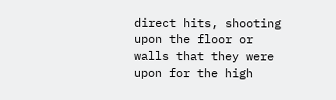direct hits, shooting upon the floor or walls that they were upon for the high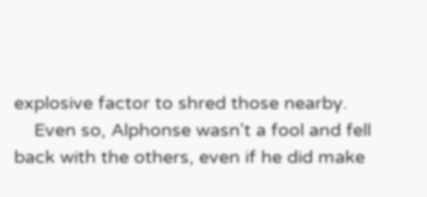explosive factor to shred those nearby.
    Even so, Alphonse wasn't a fool and fell back with the others, even if he did make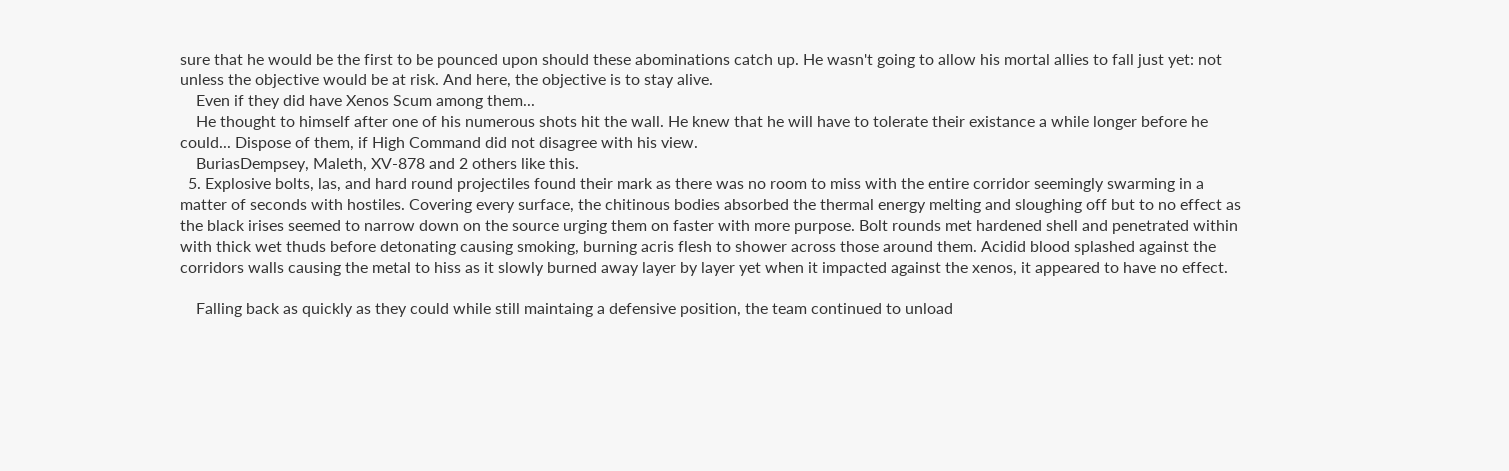sure that he would be the first to be pounced upon should these abominations catch up. He wasn't going to allow his mortal allies to fall just yet: not unless the objective would be at risk. And here, the objective is to stay alive.
    Even if they did have Xenos Scum among them...
    He thought to himself after one of his numerous shots hit the wall. He knew that he will have to tolerate their existance a while longer before he could... Dispose of them, if High Command did not disagree with his view.
    BuriasDempsey, Maleth, XV-878 and 2 others like this.
  5. Explosive bolts, las, and hard round projectiles found their mark as there was no room to miss with the entire corridor seemingly swarming in a matter of seconds with hostiles. Covering every surface, the chitinous bodies absorbed the thermal energy melting and sloughing off but to no effect as the black irises seemed to narrow down on the source urging them on faster with more purpose. Bolt rounds met hardened shell and penetrated within with thick wet thuds before detonating causing smoking, burning acris flesh to shower across those around them. Acidid blood splashed against the corridors walls causing the metal to hiss as it slowly burned away layer by layer yet when it impacted against the xenos, it appeared to have no effect.

    Falling back as quickly as they could while still maintaing a defensive position, the team continued to unload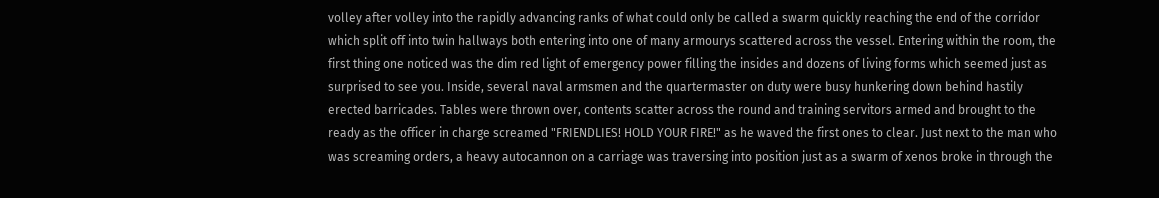volley after volley into the rapidly advancing ranks of what could only be called a swarm quickly reaching the end of the corridor which split off into twin hallways both entering into one of many armourys scattered across the vessel. Entering within the room, the first thing one noticed was the dim red light of emergency power filling the insides and dozens of living forms which seemed just as surprised to see you. Inside, several naval armsmen and the quartermaster on duty were busy hunkering down behind hastily erected barricades. Tables were thrown over, contents scatter across the round and training servitors armed and brought to the ready as the officer in charge screamed "FRIENDLIES! HOLD YOUR FIRE!" as he waved the first ones to clear. Just next to the man who was screaming orders, a heavy autocannon on a carriage was traversing into position just as a swarm of xenos broke in through the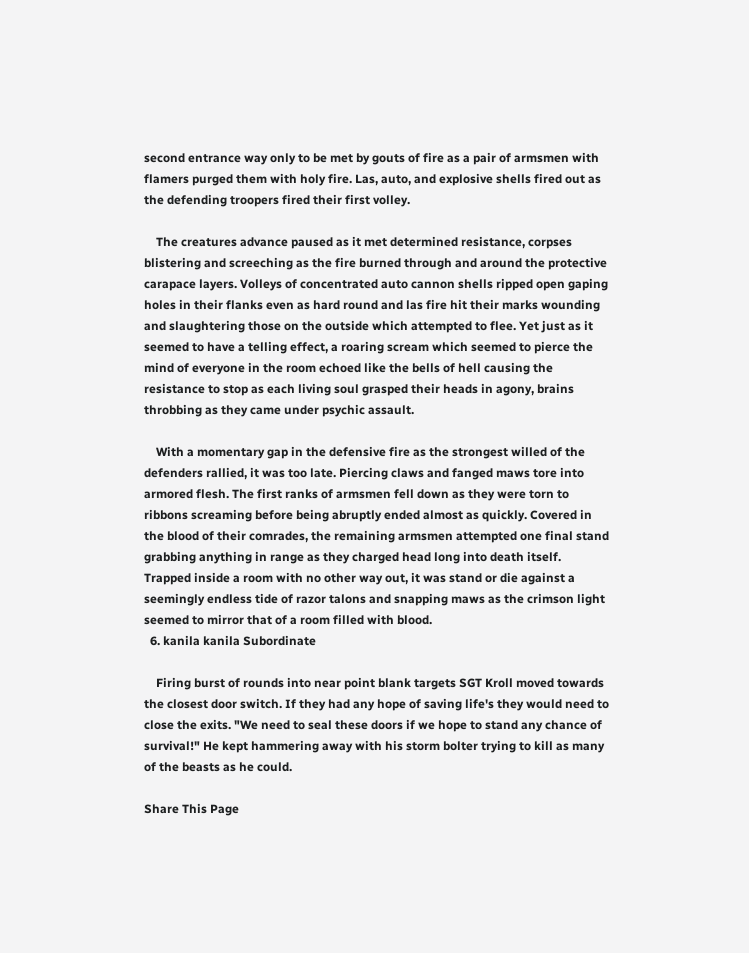second entrance way only to be met by gouts of fire as a pair of armsmen with flamers purged them with holy fire. Las, auto, and explosive shells fired out as the defending troopers fired their first volley.

    The creatures advance paused as it met determined resistance, corpses blistering and screeching as the fire burned through and around the protective carapace layers. Volleys of concentrated auto cannon shells ripped open gaping holes in their flanks even as hard round and las fire hit their marks wounding and slaughtering those on the outside which attempted to flee. Yet just as it seemed to have a telling effect, a roaring scream which seemed to pierce the mind of everyone in the room echoed like the bells of hell causing the resistance to stop as each living soul grasped their heads in agony, brains throbbing as they came under psychic assault.

    With a momentary gap in the defensive fire as the strongest willed of the defenders rallied, it was too late. Piercing claws and fanged maws tore into armored flesh. The first ranks of armsmen fell down as they were torn to ribbons screaming before being abruptly ended almost as quickly. Covered in the blood of their comrades, the remaining armsmen attempted one final stand grabbing anything in range as they charged head long into death itself. Trapped inside a room with no other way out, it was stand or die against a seemingly endless tide of razor talons and snapping maws as the crimson light seemed to mirror that of a room filled with blood.
  6. kanila kanila Subordinate

    Firing burst of rounds into near point blank targets SGT Kroll moved towards the closest door switch. If they had any hope of saving life's they would need to close the exits. "We need to seal these doors if we hope to stand any chance of survival!" He kept hammering away with his storm bolter trying to kill as many of the beasts as he could.

Share This Page